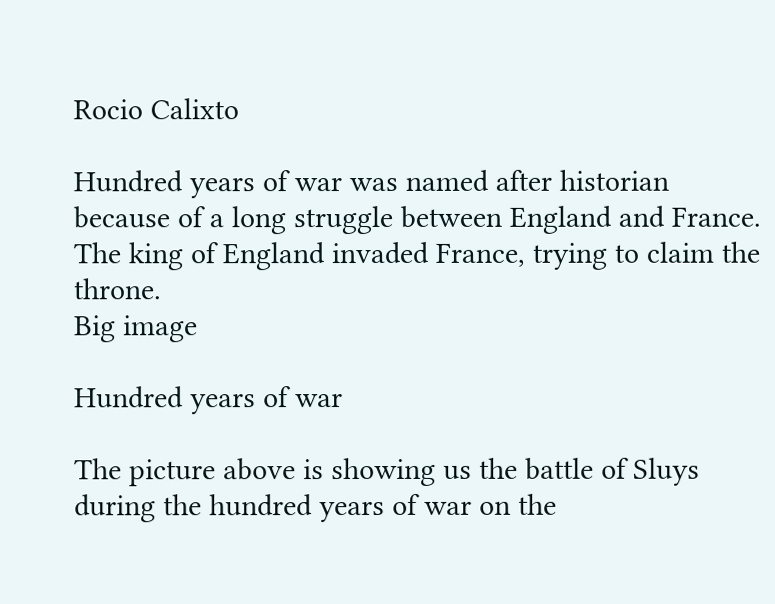Rocio Calixto

Hundred years of war was named after historian because of a long struggle between England and France. The king of England invaded France, trying to claim the throne.
Big image

Hundred years of war

The picture above is showing us the battle of Sluys during the hundred years of war on the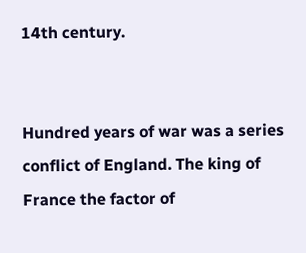14th century.


Hundred years of war was a series conflict of England. The king of France the factor of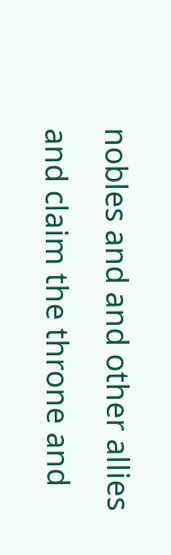nobles and and other allies and claim the throne and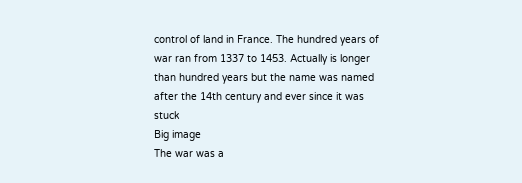control of land in France. The hundred years of war ran from 1337 to 1453. Actually is longer than hundred years but the name was named after the 14th century and ever since it was stuck
Big image
The war was a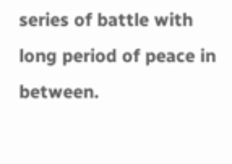series of battle with long period of peace in between.